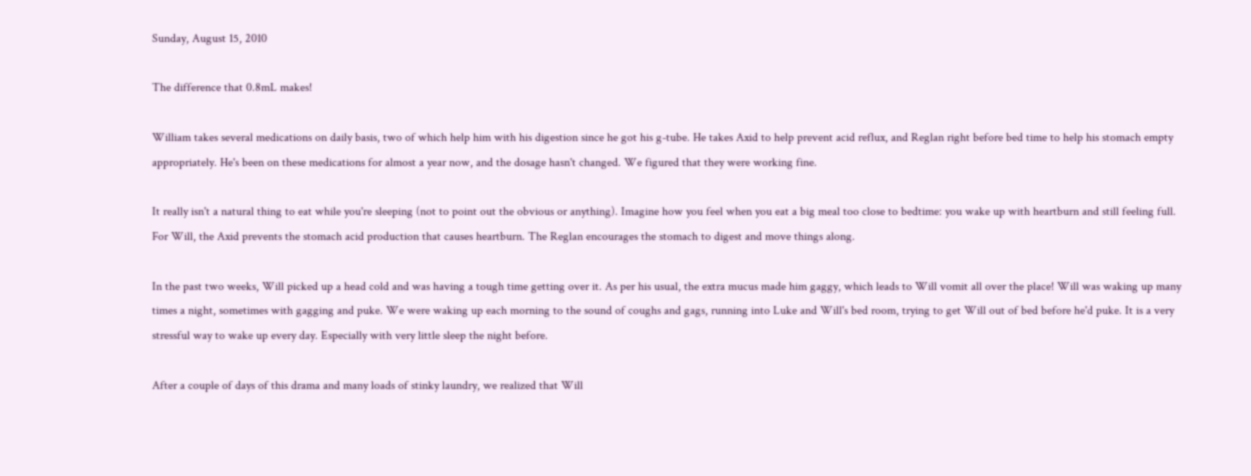Sunday, August 15, 2010

The difference that 0.8mL makes!

William takes several medications on daily basis, two of which help him with his digestion since he got his g-tube. He takes Axid to help prevent acid reflux, and Reglan right before bed time to help his stomach empty appropriately. He's been on these medications for almost a year now, and the dosage hasn't changed. We figured that they were working fine.

It really isn't a natural thing to eat while you're sleeping (not to point out the obvious or anything). Imagine how you feel when you eat a big meal too close to bedtime: you wake up with heartburn and still feeling full. For Will, the Axid prevents the stomach acid production that causes heartburn. The Reglan encourages the stomach to digest and move things along.

In the past two weeks, Will picked up a head cold and was having a tough time getting over it. As per his usual, the extra mucus made him gaggy, which leads to Will vomit all over the place! Will was waking up many times a night, sometimes with gagging and puke. We were waking up each morning to the sound of coughs and gags, running into Luke and Will's bed room, trying to get Will out of bed before he'd puke. It is a very stressful way to wake up every day. Especially with very little sleep the night before.

After a couple of days of this drama and many loads of stinky laundry, we realized that Will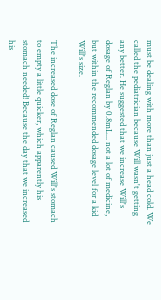must be dealing with more than just a head cold. We called the pediatrician because Will wasn't getting any better. He suggested that we increase Will's dosage of Reglan by 0.8mL... not a lot of medicine, but within the recommended dosage level for a kid Will's size.

The increased dose of Reglan caused Will's stomach to empty a little quicker, which apparently his stomach needed! Because the day that we increased his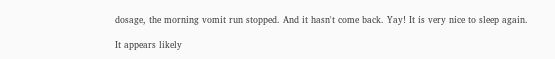dosage, the morning vomit run stopped. And it hasn't come back. Yay! It is very nice to sleep again.

It appears likely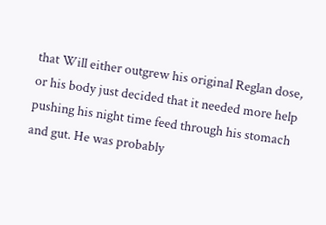that Will either outgrew his original Reglan dose, or his body just decided that it needed more help pushing his night time feed through his stomach and gut. He was probably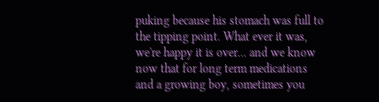puking because his stomach was full to the tipping point. What ever it was, we're happy it is over... and we know now that for long term medications and a growing boy, sometimes you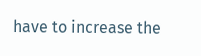have to increase the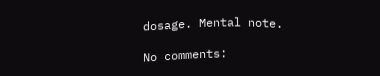dosage. Mental note.

No comments: